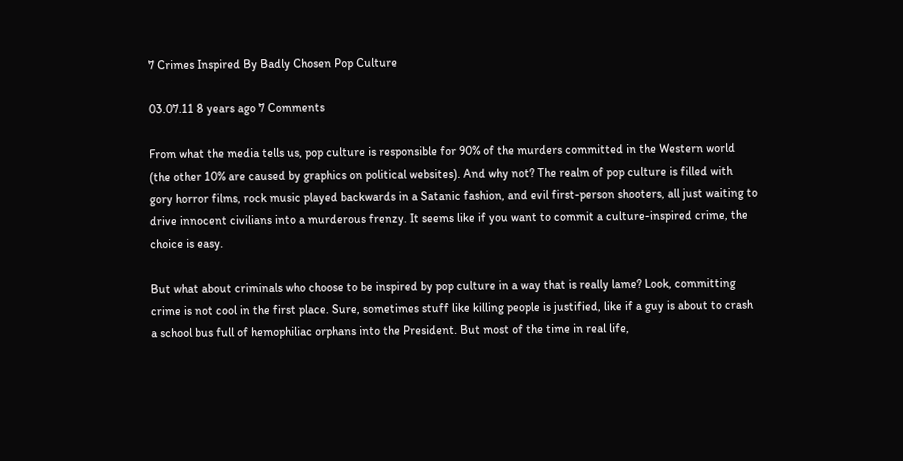7 Crimes Inspired By Badly Chosen Pop Culture

03.07.11 8 years ago 7 Comments

From what the media tells us, pop culture is responsible for 90% of the murders committed in the Western world (the other 10% are caused by graphics on political websites). And why not? The realm of pop culture is filled with gory horror films, rock music played backwards in a Satanic fashion, and evil first-person shooters, all just waiting to drive innocent civilians into a murderous frenzy. It seems like if you want to commit a culture-inspired crime, the choice is easy.

But what about criminals who choose to be inspired by pop culture in a way that is really lame? Look, committing crime is not cool in the first place. Sure, sometimes stuff like killing people is justified, like if a guy is about to crash a school bus full of hemophiliac orphans into the President. But most of the time in real life,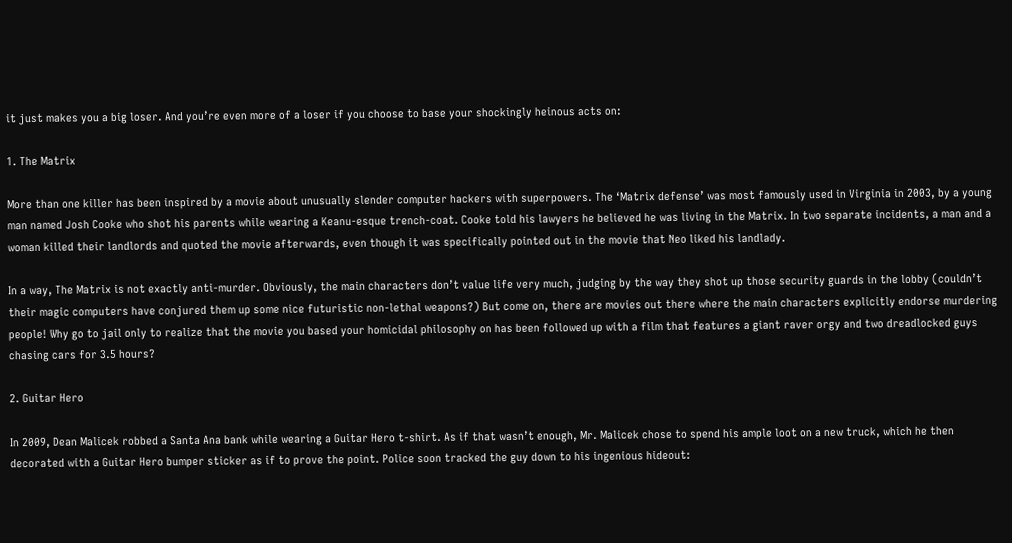it just makes you a big loser. And you’re even more of a loser if you choose to base your shockingly heinous acts on:

1. The Matrix

More than one killer has been inspired by a movie about unusually slender computer hackers with superpowers. The ‘Matrix defense’ was most famously used in Virginia in 2003, by a young man named Josh Cooke who shot his parents while wearing a Keanu-esque trench-coat. Cooke told his lawyers he believed he was living in the Matrix. In two separate incidents, a man and a woman killed their landlords and quoted the movie afterwards, even though it was specifically pointed out in the movie that Neo liked his landlady.

In a way, The Matrix is not exactly anti-murder. Obviously, the main characters don’t value life very much, judging by the way they shot up those security guards in the lobby (couldn’t their magic computers have conjured them up some nice futuristic non-lethal weapons?) But come on, there are movies out there where the main characters explicitly endorse murdering people! Why go to jail only to realize that the movie you based your homicidal philosophy on has been followed up with a film that features a giant raver orgy and two dreadlocked guys chasing cars for 3.5 hours?

2. Guitar Hero

In 2009, Dean Malicek robbed a Santa Ana bank while wearing a Guitar Hero t-shirt. As if that wasn’t enough, Mr. Malicek chose to spend his ample loot on a new truck, which he then decorated with a Guitar Hero bumper sticker as if to prove the point. Police soon tracked the guy down to his ingenious hideout: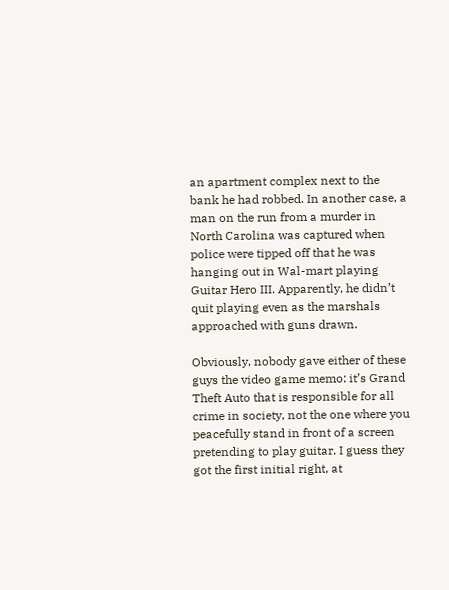an apartment complex next to the bank he had robbed. In another case, a man on the run from a murder in North Carolina was captured when police were tipped off that he was hanging out in Wal-mart playing Guitar Hero III. Apparently, he didn’t quit playing even as the marshals approached with guns drawn.

Obviously, nobody gave either of these guys the video game memo: it’s Grand Theft Auto that is responsible for all crime in society, not the one where you peacefully stand in front of a screen pretending to play guitar. I guess they got the first initial right, at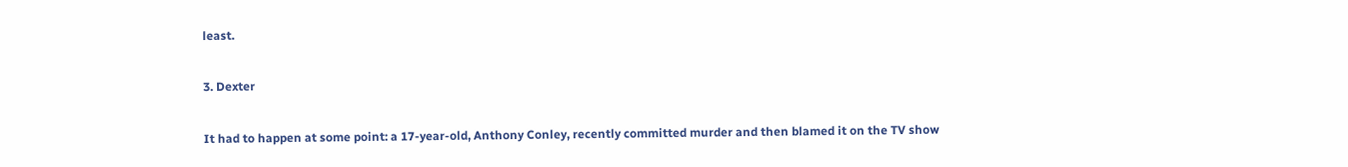least.

3. Dexter

It had to happen at some point: a 17-year-old, Anthony Conley, recently committed murder and then blamed it on the TV show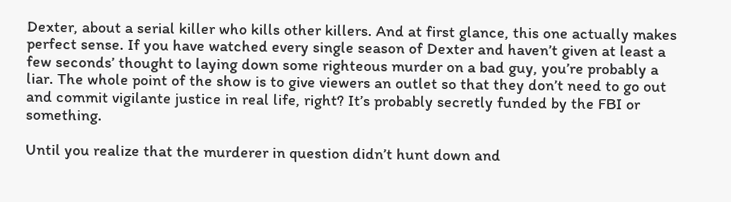Dexter, about a serial killer who kills other killers. And at first glance, this one actually makes perfect sense. If you have watched every single season of Dexter and haven’t given at least a few seconds’ thought to laying down some righteous murder on a bad guy, you’re probably a liar. The whole point of the show is to give viewers an outlet so that they don’t need to go out and commit vigilante justice in real life, right? It’s probably secretly funded by the FBI or something.

Until you realize that the murderer in question didn’t hunt down and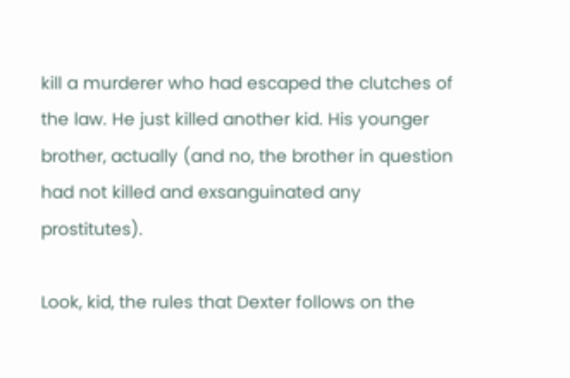kill a murderer who had escaped the clutches of the law. He just killed another kid. His younger brother, actually (and no, the brother in question had not killed and exsanguinated any prostitutes).

Look, kid, the rules that Dexter follows on the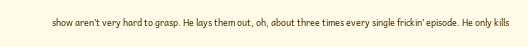show aren’t very hard to grasp. He lays them out, oh, about three times every single frickin’ episode. He only kills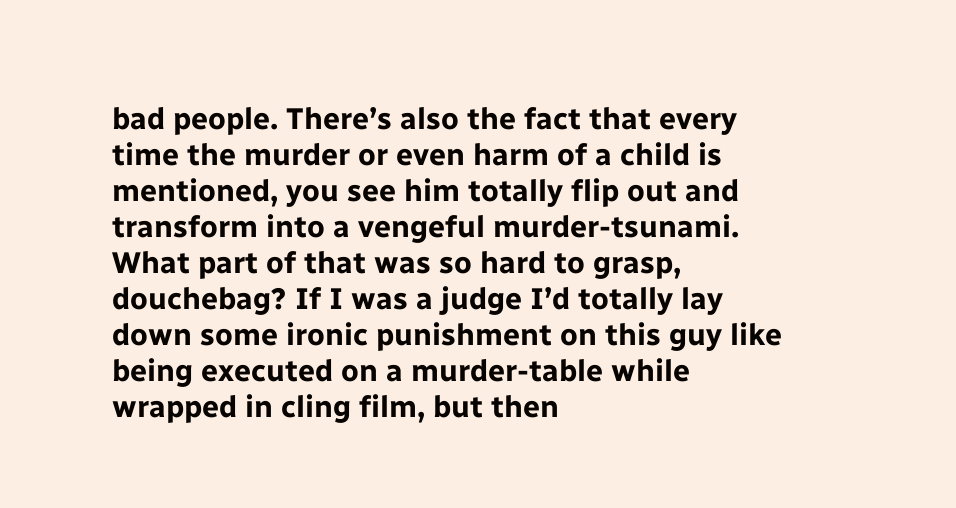bad people. There’s also the fact that every time the murder or even harm of a child is mentioned, you see him totally flip out and transform into a vengeful murder-tsunami. What part of that was so hard to grasp, douchebag? If I was a judge I’d totally lay down some ironic punishment on this guy like being executed on a murder-table while wrapped in cling film, but then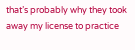that’s probably why they took away my license to practice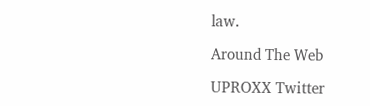law.

Around The Web

UPROXX Twitter